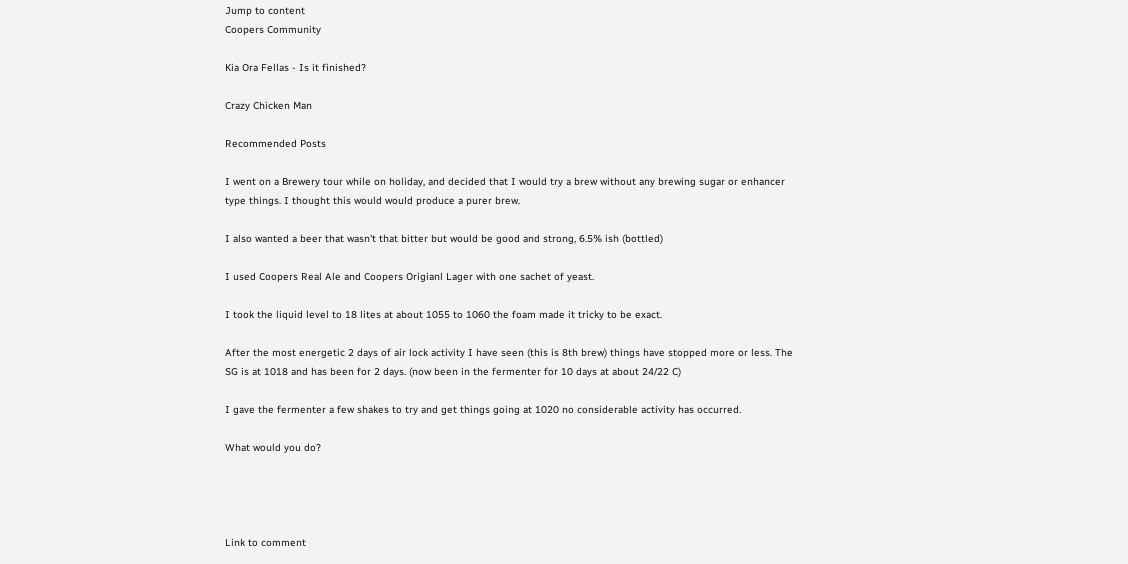Jump to content
Coopers Community

Kia Ora Fellas - Is it finished?

Crazy Chicken Man

Recommended Posts

I went on a Brewery tour while on holiday, and decided that I would try a brew without any brewing sugar or enhancer type things. I thought this would would produce a purer brew.

I also wanted a beer that wasn't that bitter but would be good and strong, 6.5% ish (bottled)

I used Coopers Real Ale and Coopers Origianl Lager with one sachet of yeast.

I took the liquid level to 18 lites at about 1055 to 1060 the foam made it tricky to be exact.

After the most energetic 2 days of air lock activity I have seen (this is 8th brew) things have stopped more or less. The SG is at 1018 and has been for 2 days. (now been in the fermenter for 10 days at about 24/22 C)

I gave the fermenter a few shakes to try and get things going at 1020 no considerable activity has occurred.

What would you do?




Link to comment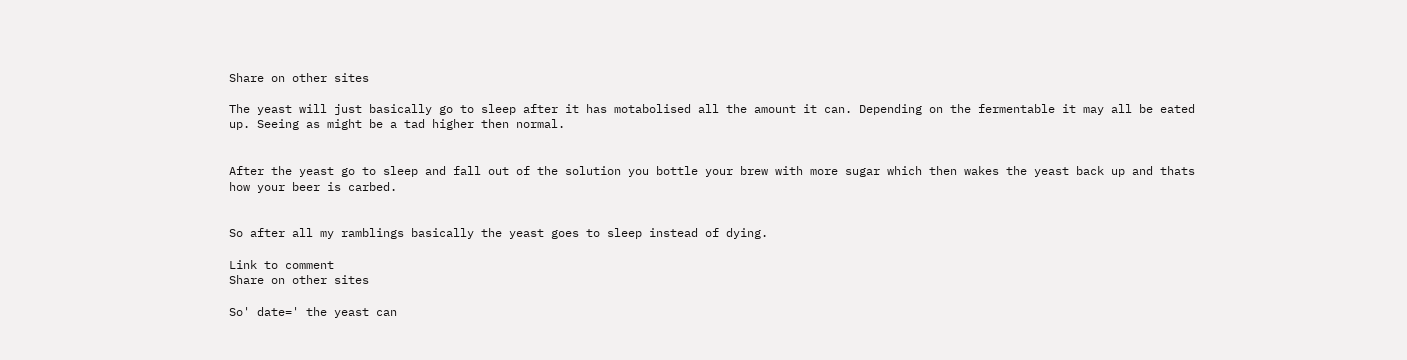Share on other sites

The yeast will just basically go to sleep after it has motabolised all the amount it can. Depending on the fermentable it may all be eated up. Seeing as might be a tad higher then normal.


After the yeast go to sleep and fall out of the solution you bottle your brew with more sugar which then wakes the yeast back up and thats how your beer is carbed.


So after all my ramblings basically the yeast goes to sleep instead of dying.

Link to comment
Share on other sites

So' date=' the yeast can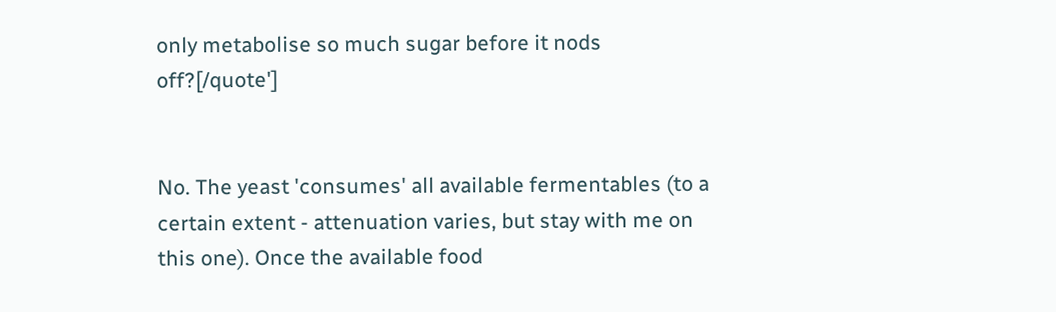only metabolise so much sugar before it nods off?[/quote']


No. The yeast 'consumes' all available fermentables (to a certain extent - attenuation varies, but stay with me on this one). Once the available food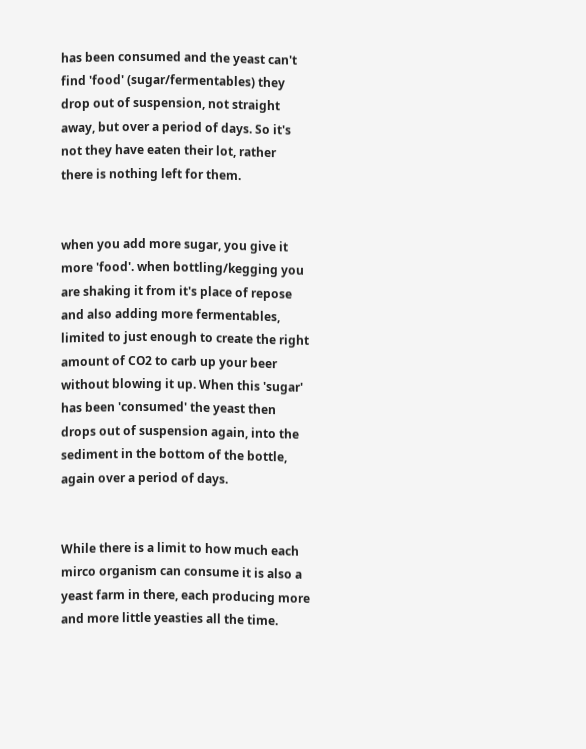has been consumed and the yeast can't find 'food' (sugar/fermentables) they drop out of suspension, not straight away, but over a period of days. So it's not they have eaten their lot, rather there is nothing left for them.


when you add more sugar, you give it more 'food'. when bottling/kegging you are shaking it from it's place of repose and also adding more fermentables, limited to just enough to create the right amount of CO2 to carb up your beer without blowing it up. When this 'sugar' has been 'consumed' the yeast then drops out of suspension again, into the sediment in the bottom of the bottle, again over a period of days.


While there is a limit to how much each mirco organism can consume it is also a yeast farm in there, each producing more and more little yeasties all the time.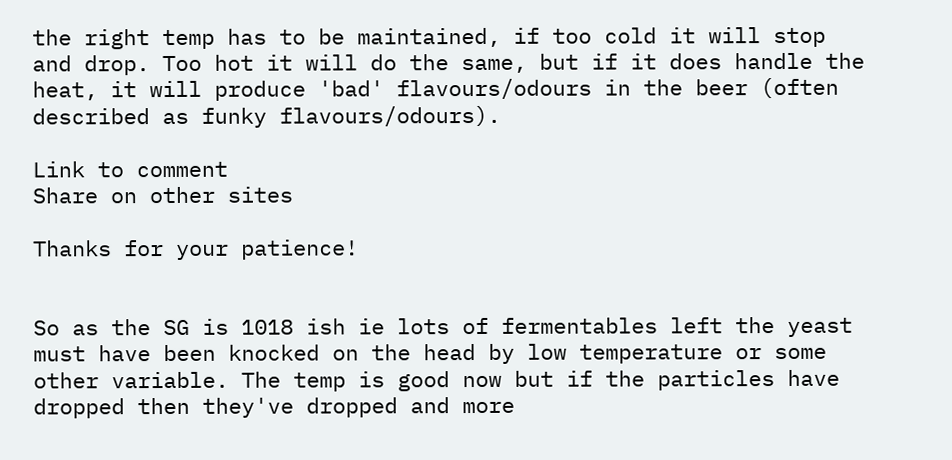the right temp has to be maintained, if too cold it will stop and drop. Too hot it will do the same, but if it does handle the heat, it will produce 'bad' flavours/odours in the beer (often described as funky flavours/odours).

Link to comment
Share on other sites

Thanks for your patience!


So as the SG is 1018 ish ie lots of fermentables left the yeast must have been knocked on the head by low temperature or some other variable. The temp is good now but if the particles have dropped then they've dropped and more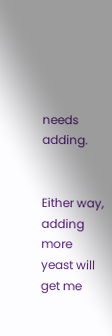needs adding.


Either way, adding more yeast will get me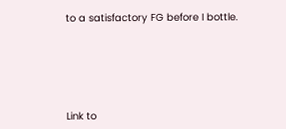to a satisfactory FG before I bottle.






Link to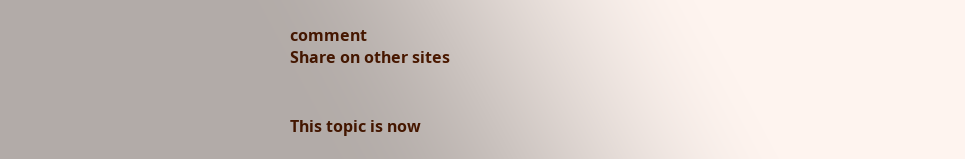comment
Share on other sites


This topic is now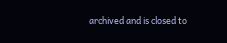archived and is closed to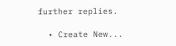further replies.

  • Create New...